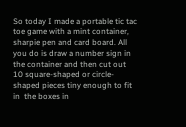So today I made a portable tic tac toe game with a mint container, sharpie pen and card board. All you do is draw a number sign in the container and then cut out 10 square-shaped or circle-shaped pieces tiny enough to fit in  the boxes in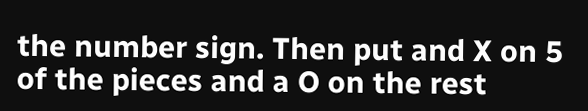the number sign. Then put and X on 5 of the pieces and a O on the rest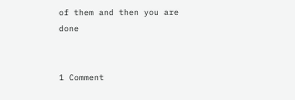of them and then you are done


1 Comment